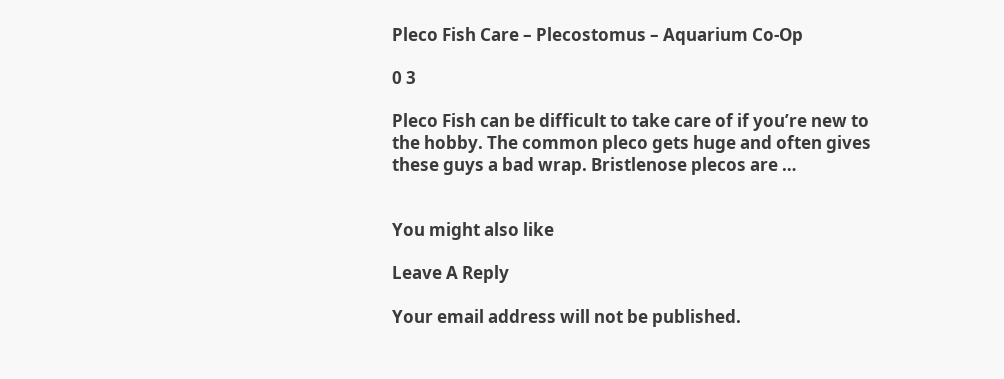Pleco Fish Care – Plecostomus – Aquarium Co-Op

0 3

Pleco Fish can be difficult to take care of if you’re new to the hobby. The common pleco gets huge and often gives these guys a bad wrap. Bristlenose plecos are …


You might also like

Leave A Reply

Your email address will not be published.